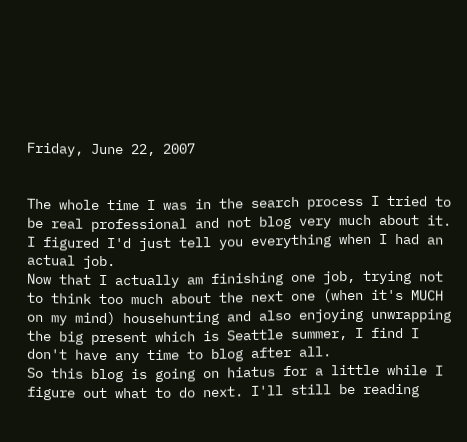Friday, June 22, 2007


The whole time I was in the search process I tried to be real professional and not blog very much about it. I figured I'd just tell you everything when I had an actual job.
Now that I actually am finishing one job, trying not to think too much about the next one (when it's MUCH on my mind) househunting and also enjoying unwrapping the big present which is Seattle summer, I find I don't have any time to blog after all.
So this blog is going on hiatus for a little while I figure out what to do next. I'll still be reading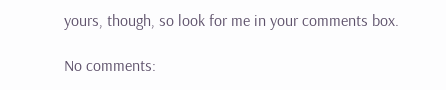yours, though, so look for me in your comments box.

No comments: